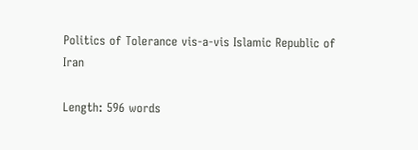Politics of Tolerance vis-a-vis Islamic Republic of Iran

Length: 596 words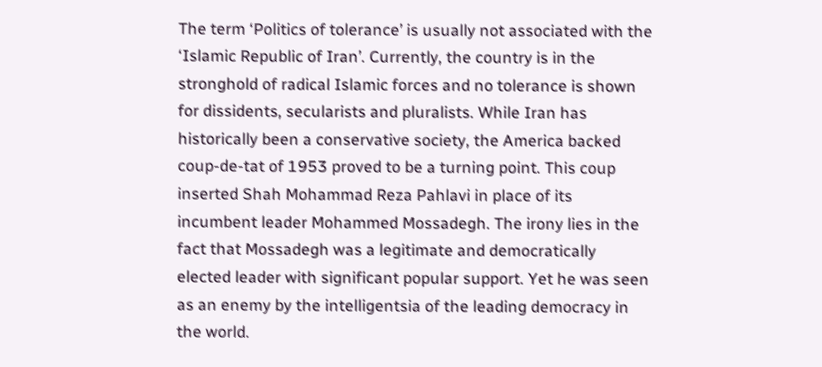The term ‘Politics of tolerance’ is usually not associated with the ‘Islamic Republic of Iran’. Currently, the country is in the stronghold of radical Islamic forces and no tolerance is shown for dissidents, secularists and pluralists. While Iran has historically been a conservative society, the America backed coup-de-tat of 1953 proved to be a turning point. This coup inserted Shah Mohammad Reza Pahlavi in place of its incumbent leader Mohammed Mossadegh. The irony lies in the fact that Mossadegh was a legitimate and democratically elected leader with significant popular support. Yet he was seen as an enemy by the intelligentsia of the leading democracy in the world.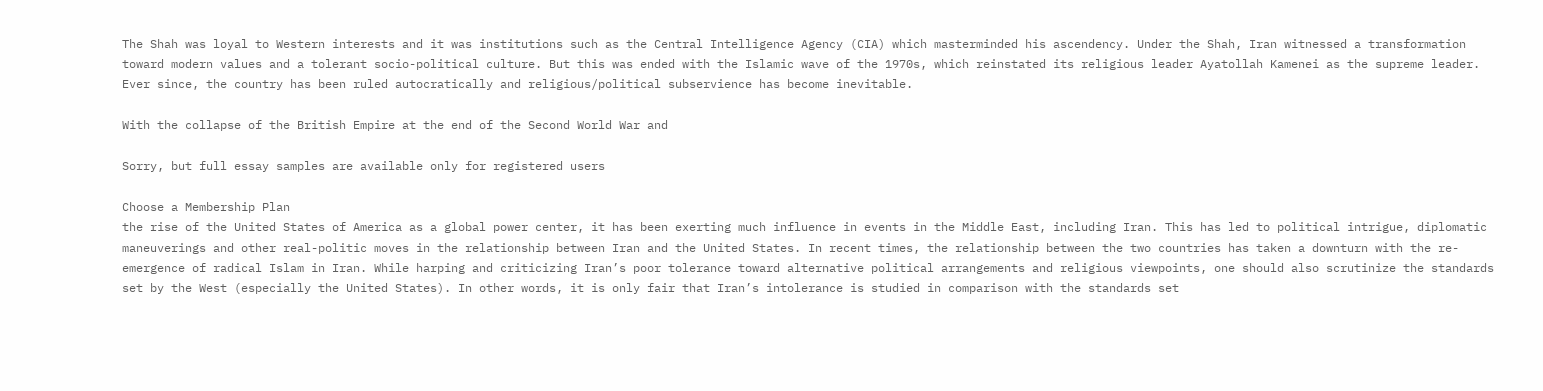The Shah was loyal to Western interests and it was institutions such as the Central Intelligence Agency (CIA) which masterminded his ascendency. Under the Shah, Iran witnessed a transformation toward modern values and a tolerant socio-political culture. But this was ended with the Islamic wave of the 1970s, which reinstated its religious leader Ayatollah Kamenei as the supreme leader. Ever since, the country has been ruled autocratically and religious/political subservience has become inevitable.

With the collapse of the British Empire at the end of the Second World War and

Sorry, but full essay samples are available only for registered users

Choose a Membership Plan
the rise of the United States of America as a global power center, it has been exerting much influence in events in the Middle East, including Iran. This has led to political intrigue, diplomatic maneuverings and other real-politic moves in the relationship between Iran and the United States. In recent times, the relationship between the two countries has taken a downturn with the re-emergence of radical Islam in Iran. While harping and criticizing Iran’s poor tolerance toward alternative political arrangements and religious viewpoints, one should also scrutinize the standards set by the West (especially the United States). In other words, it is only fair that Iran’s intolerance is studied in comparison with the standards set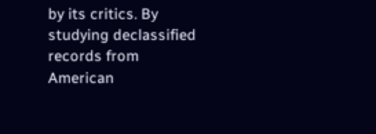by its critics. By studying declassified records from American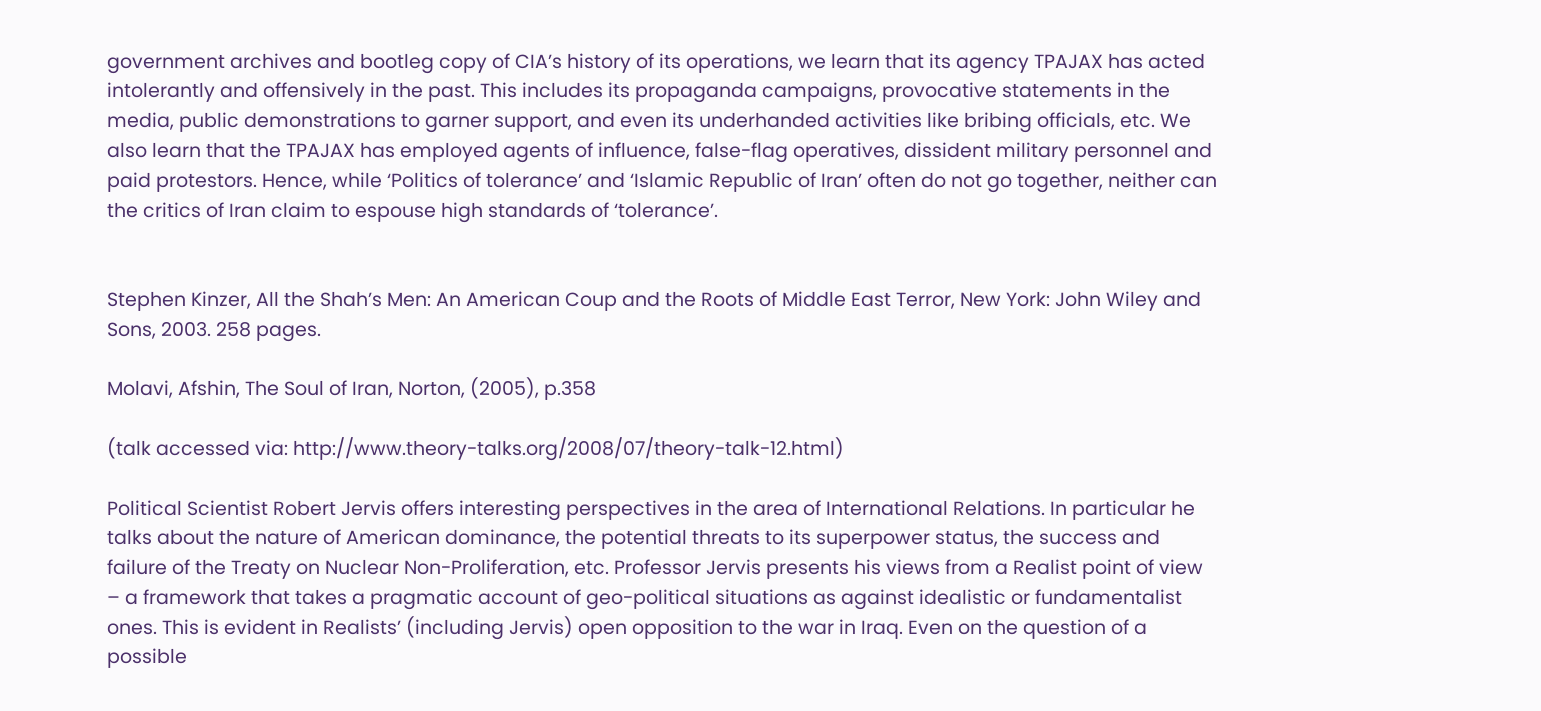government archives and bootleg copy of CIA’s history of its operations, we learn that its agency TPAJAX has acted intolerantly and offensively in the past. This includes its propaganda campaigns, provocative statements in the media, public demonstrations to garner support, and even its underhanded activities like bribing officials, etc. We also learn that the TPAJAX has employed agents of influence, false-flag operatives, dissident military personnel and paid protestors. Hence, while ‘Politics of tolerance’ and ‘Islamic Republic of Iran’ often do not go together, neither can the critics of Iran claim to espouse high standards of ‘tolerance’.


Stephen Kinzer, All the Shah’s Men: An American Coup and the Roots of Middle East Terror, New York: John Wiley and Sons, 2003. 258 pages.

Molavi, Afshin, The Soul of Iran, Norton, (2005), p.358

(talk accessed via: http://www.theory-talks.org/2008/07/theory-talk-12.html)

Political Scientist Robert Jervis offers interesting perspectives in the area of International Relations. In particular he talks about the nature of American dominance, the potential threats to its superpower status, the success and failure of the Treaty on Nuclear Non-Proliferation, etc. Professor Jervis presents his views from a Realist point of view – a framework that takes a pragmatic account of geo-political situations as against idealistic or fundamentalist ones. This is evident in Realists’ (including Jervis) open opposition to the war in Iraq. Even on the question of a possible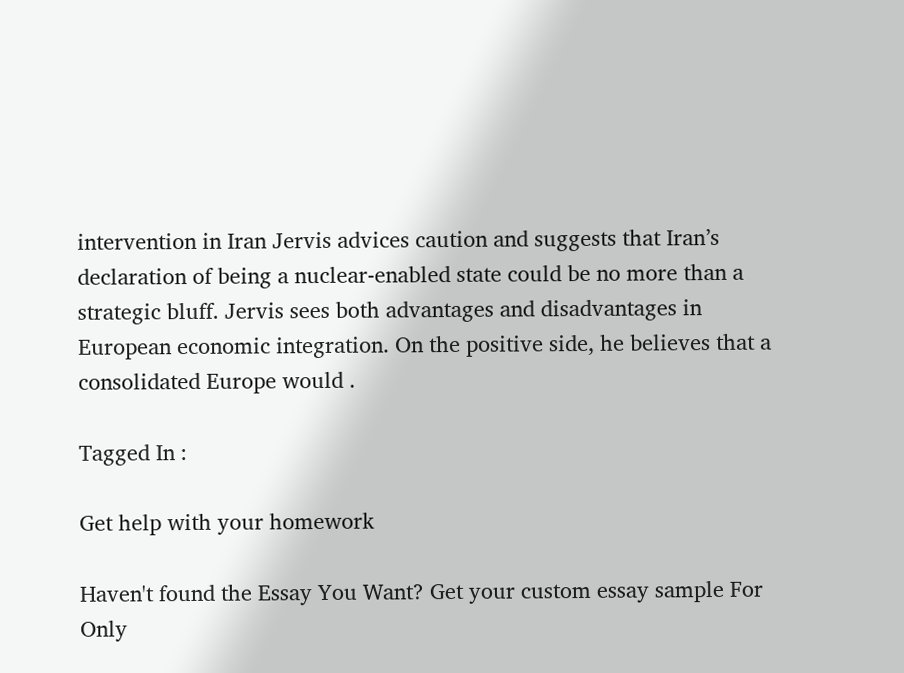intervention in Iran Jervis advices caution and suggests that Iran’s declaration of being a nuclear-enabled state could be no more than a strategic bluff. Jervis sees both advantages and disadvantages in European economic integration. On the positive side, he believes that a consolidated Europe would .

Tagged In :

Get help with your homework

Haven't found the Essay You Want? Get your custom essay sample For Only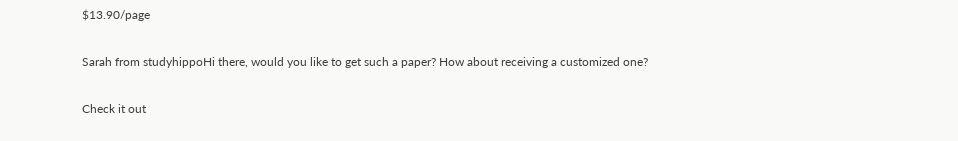$13.90/page

Sarah from studyhippoHi there, would you like to get such a paper? How about receiving a customized one?

Check it out